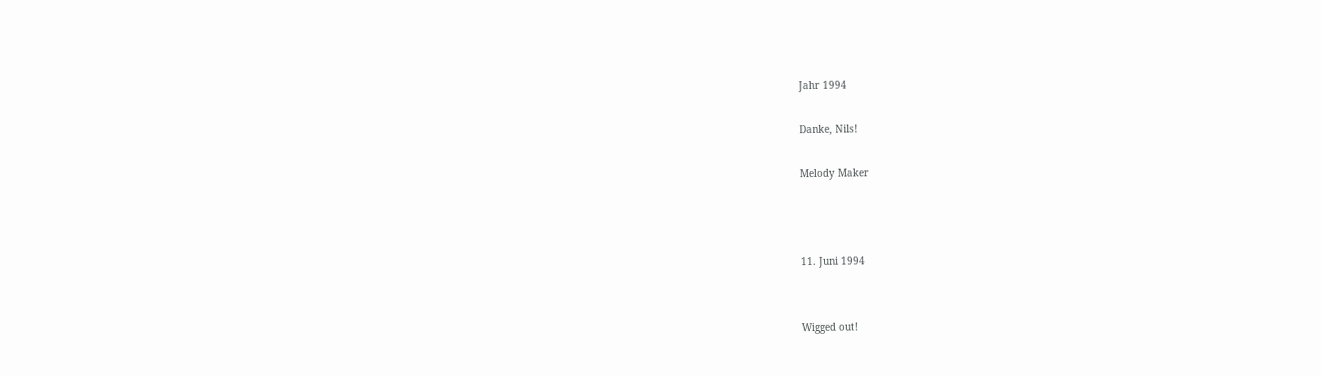Jahr 1994

Danke, Nils!

Melody Maker



11. Juni 1994


Wigged out!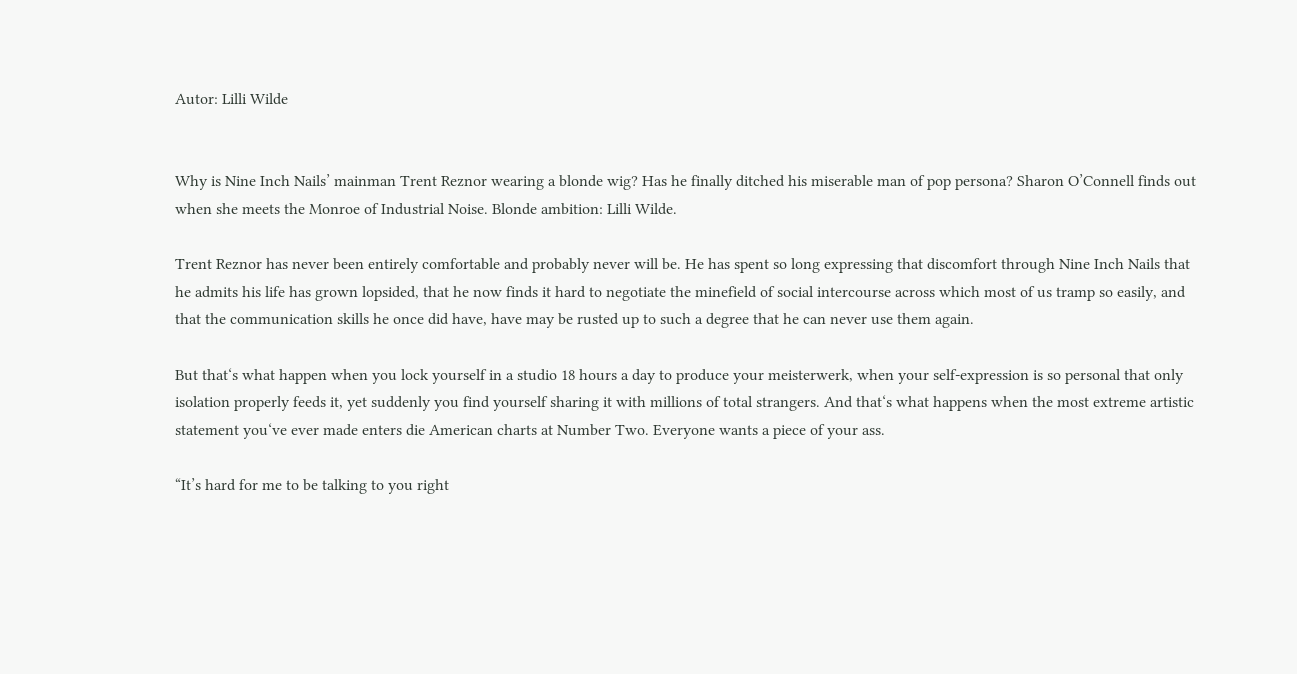Autor: Lilli Wilde


Why is Nine Inch Nails’ mainman Trent Reznor wearing a blonde wig? Has he finally ditched his miserable man of pop persona? Sharon O’Connell finds out when she meets the Monroe of Industrial Noise. Blonde ambition: Lilli Wilde.

Trent Reznor has never been entirely comfortable and probably never will be. He has spent so long expressing that discomfort through Nine Inch Nails that he admits his life has grown lopsided, that he now finds it hard to negotiate the minefield of social intercourse across which most of us tramp so easily, and that the communication skills he once did have, have may be rusted up to such a degree that he can never use them again.

But that‘s what happen when you lock yourself in a studio 18 hours a day to produce your meisterwerk, when your self-expression is so personal that only isolation properly feeds it, yet suddenly you find yourself sharing it with millions of total strangers. And that‘s what happens when the most extreme artistic statement you‘ve ever made enters die American charts at Number Two. Everyone wants a piece of your ass.

“It’s hard for me to be talking to you right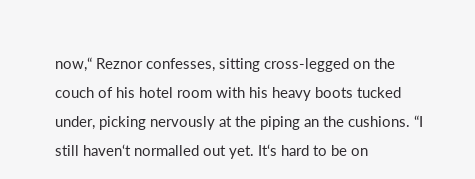now,“ Reznor confesses, sitting cross-legged on the couch of his hotel room with his heavy boots tucked under, picking nervously at the piping an the cushions. “I still haven‘t normalled out yet. It‘s hard to be on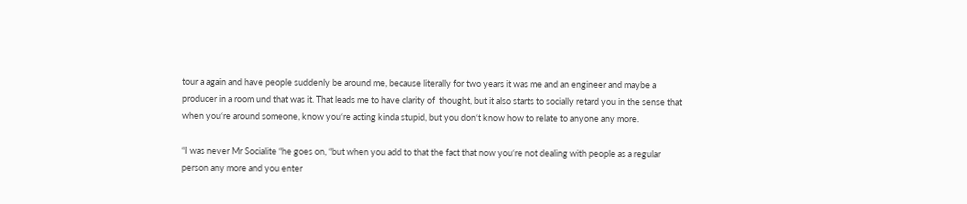tour a again and have people suddenly be around me, because literally for two years it was me and an engineer and maybe a producer in a room und that was it. That leads me to have clarity of  thought, but it also starts to socially retard you in the sense that when you‘re around someone, know you‘re acting kinda stupid, but you don‘t know how to relate to anyone any more.

“I was never Mr Socialite “he goes on, “but when you add to that the fact that now you‘re not dealing with people as a regular person any more and you enter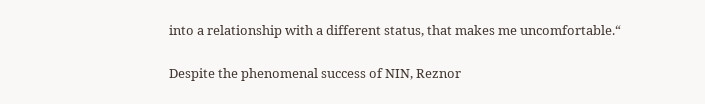into a relationship with a different status, that makes me uncomfortable.“

Despite the phenomenal success of NIN, Reznor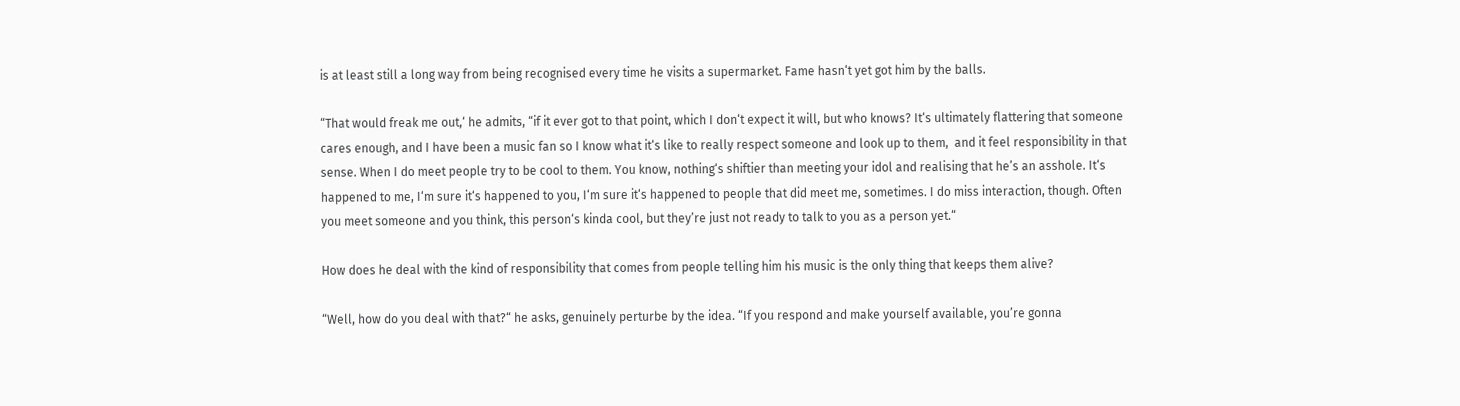is at least still a long way from being recognised every time he visits a supermarket. Fame hasn‘t yet got him by the balls.

“That would freak me out,‘ he admits, “if it ever got to that point, which I don‘t expect it will, but who knows? It‘s ultimately flattering that someone cares enough, and I have been a music fan so I know what it‘s like to really respect someone and look up to them,  and it feel responsibility in that sense. When I do meet people try to be cool to them. You know, nothing‘s shiftier than meeting your idol and realising that he’s an asshole. It‘s happened to me, I‘m sure it‘s happened to you, I‘m sure it‘s happened to people that did meet me, sometimes. I do miss interaction, though. Often you meet someone and you think, this person‘s kinda cool, but they’re just not ready to talk to you as a person yet.“

How does he deal with the kind of responsibility that comes from people telling him his music is the only thing that keeps them alive?

“Well, how do you deal with that?“ he asks, genuinely perturbe by the idea. “If you respond and make yourself available, you’re gonna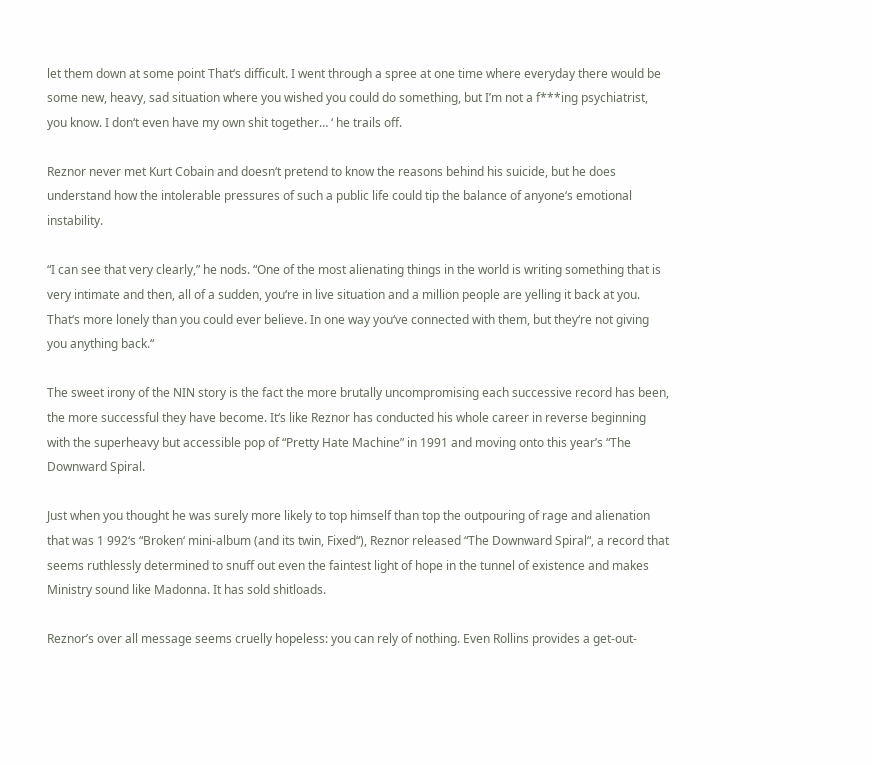let them down at some point That‘s difficult. I went through a spree at one time where everyday there would be some new, heavy, sad situation where you wished you could do something, but I’m not a f***ing psychiatrist, you know. I don‘t even have my own shit together… ‘ he trails off.

Reznor never met Kurt Cobain and doesn‘t pretend to know the reasons behind his suicide, but he does understand how the intolerable pressures of such a public life could tip the balance of anyone‘s emotional instability.

“I can see that very clearly,” he nods. “One of the most alienating things in the world is writing something that is very intimate and then, all of a sudden, you‘re in live situation and a million people are yelling it back at you. That‘s more lonely than you could ever believe. In one way you‘ve connected with them, but they‘re not giving you anything back.“

The sweet irony of the NIN story is the fact the more brutally uncompromising each successive record has been, the more successful they have become. It‘s like Reznor has conducted his whole career in reverse beginning with the superheavy but accessible pop of “Pretty Hate Machine” in 1991 and moving onto this year’s “The Downward Spiral.

Just when you thought he was surely more likely to top himself than top the outpouring of rage and alienation that was 1 992‘s “Broken‘ mini-album (and its twin, Fixed“), Reznor released “The Downward Spiral“, a record that seems ruthlessly determined to snuff out even the faintest light of hope in the tunnel of existence and makes Ministry sound like Madonna. It has sold shitloads.

Reznor’s over all message seems cruelly hopeless: you can rely of nothing. Even Rollins provides a get-out-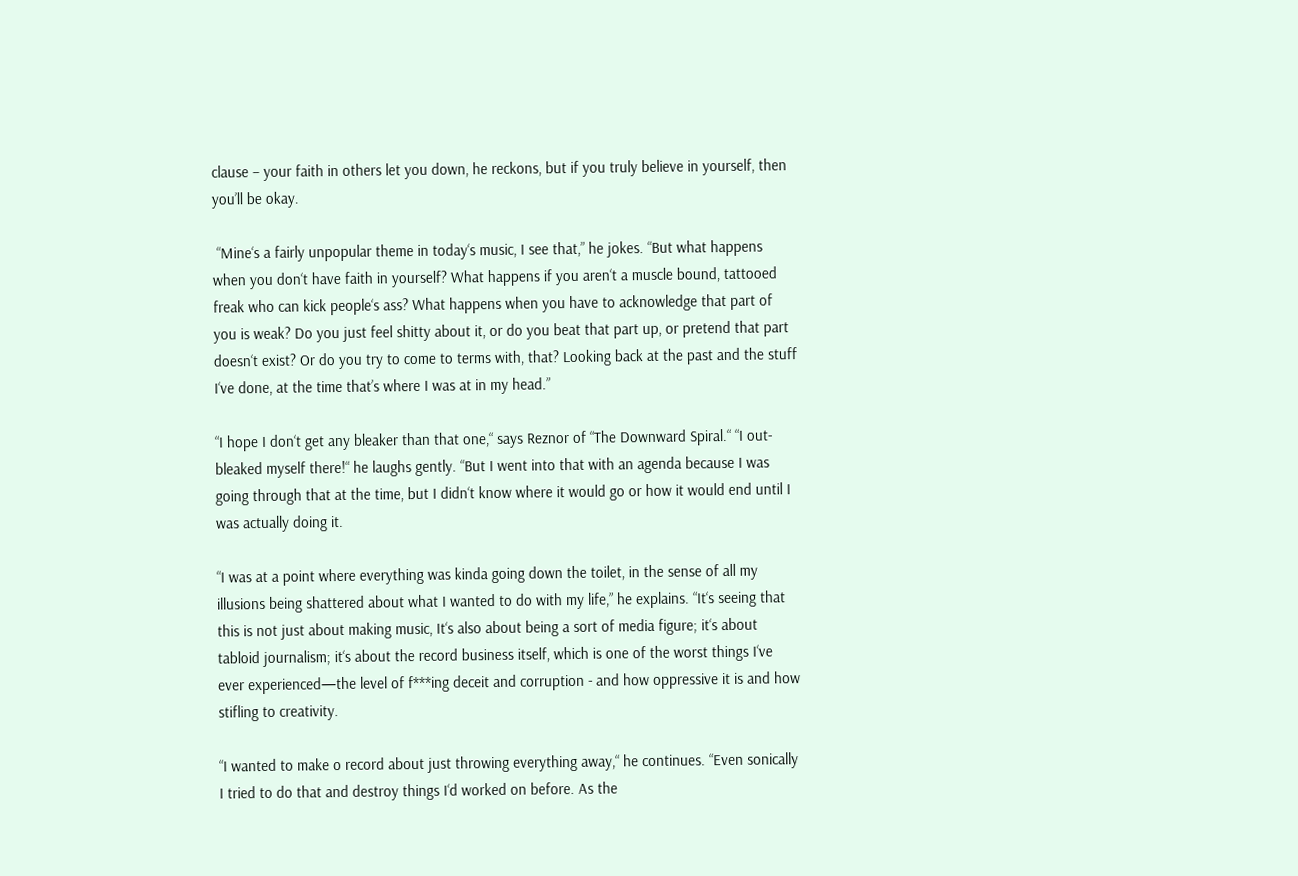clause – your faith in others let you down, he reckons, but if you truly believe in yourself, then you’ll be okay.

 “Mine‘s a fairly unpopular theme in today‘s music, I see that,” he jokes. “But what happens when you don‘t have faith in yourself? What happens if you aren‘t a muscle bound, tattooed freak who can kick people‘s ass? What happens when you have to acknowledge that part of you is weak? Do you just feel shitty about it, or do you beat that part up, or pretend that part doesn‘t exist? Or do you try to come to terms with, that? Looking back at the past and the stuff I‘ve done, at the time that’s where I was at in my head.”

“I hope I don‘t get any bleaker than that one,“ says Reznor of “The Downward Spiral.“ “I out-bleaked myself there!“ he laughs gently. “But I went into that with an agenda because I was going through that at the time, but I didn‘t know where it would go or how it would end until I was actually doing it.

“I was at a point where everything was kinda going down the toilet, in the sense of all my illusions being shattered about what I wanted to do with my life,” he explains. “It‘s seeing that this is not just about making music, It‘s also about being a sort of media figure; it‘s about tabloid journalism; it‘s about the record business itself, which is one of the worst things I‘ve ever experienced—the level of f***ing deceit and corruption - and how oppressive it is and how stifling to creativity.

“I wanted to make o record about just throwing everything away,“ he continues. “Even sonically I tried to do that and destroy things I‘d worked on before. As the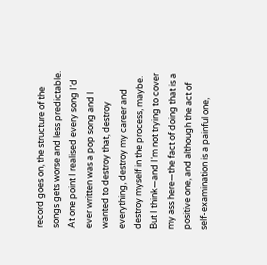record goes on, the structure of the songs gets worse and less predictable. At one point I realised every song I‘d ever written was a pop song and I wanted to destroy that, destroy everything, destroy my career and destroy myself in the process, maybe. But I think—and I‘m not trying to cover my ass here—the fact of doing that is a positive one, and although the act of self-examination is a painful one,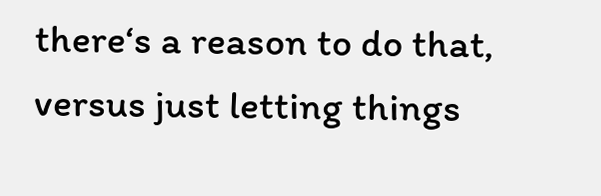there‘s a reason to do that, versus just letting things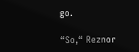go.

“So,“ Reznor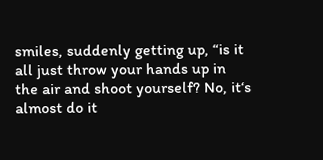smiles, suddenly getting up, “is it all just throw your hands up in the air and shoot yourself? No, it‘s almost do it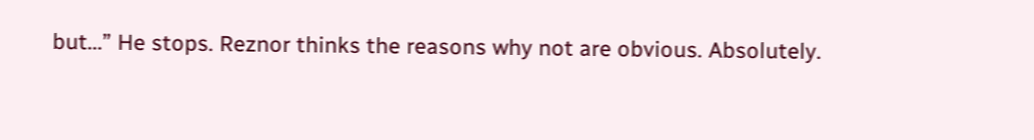but...” He stops. Reznor thinks the reasons why not are obvious. Absolutely.